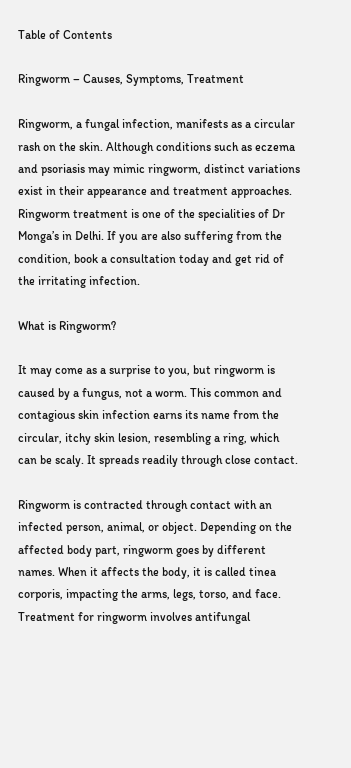Table of Contents

Ringworm – Causes, Symptoms, Treatment

Ringworm, a fungal infection, manifests as a circular rash on the skin. Although conditions such as eczema and psoriasis may mimic ringworm, distinct variations exist in their appearance and treatment approaches. Ringworm treatment is one of the specialities of Dr Monga’s in Delhi. If you are also suffering from the condition, book a consultation today and get rid of the irritating infection.

What is Ringworm?

It may come as a surprise to you, but ringworm is caused by a fungus, not a worm. This common and contagious skin infection earns its name from the circular, itchy skin lesion, resembling a ring, which can be scaly. It spreads readily through close contact.

Ringworm is contracted through contact with an infected person, animal, or object. Depending on the affected body part, ringworm goes by different names. When it affects the body, it is called tinea corporis, impacting the arms, legs, torso, and face. Treatment for ringworm involves antifungal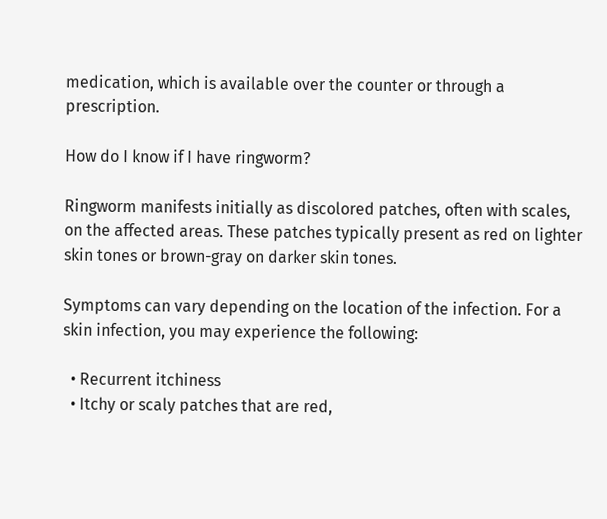medication, which is available over the counter or through a prescription.

How do I know if I have ringworm?

Ringworm manifests initially as discolored patches, often with scales, on the affected areas. These patches typically present as red on lighter skin tones or brown-gray on darker skin tones.

Symptoms can vary depending on the location of the infection. For a skin infection, you may experience the following:

  • Recurrent itchiness
  • Itchy or scaly patches that are red,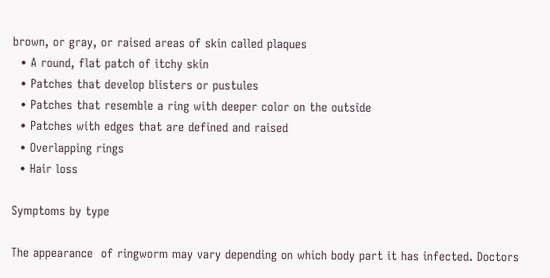brown, or gray, or raised areas of skin called plaques
  • A round, flat patch of itchy skin
  • Patches that develop blisters or pustules
  • Patches that resemble a ring with deeper color on the outside
  • Patches with edges that are defined and raised
  • Overlapping rings
  • Hair loss

Symptoms by type

The appearance  of ringworm may vary depending on which body part it has infected. Doctors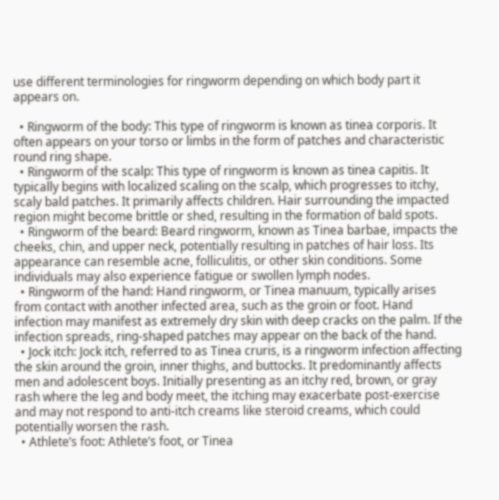use different terminologies for ringworm depending on which body part it appears on.

  • Ringworm of the body: This type of ringworm is known as tinea corporis. It often appears on your torso or limbs in the form of patches and characteristic round ring shape.
  • Ringworm of the scalp: This type of ringworm is known as tinea capitis. It typically begins with localized scaling on the scalp, which progresses to itchy, scaly bald patches. It primarily affects children. Hair surrounding the impacted region might become brittle or shed, resulting in the formation of bald spots.
  • Ringworm of the beard: Beard ringworm, known as Tinea barbae, impacts the cheeks, chin, and upper neck, potentially resulting in patches of hair loss. Its appearance can resemble acne, folliculitis, or other skin conditions. Some individuals may also experience fatigue or swollen lymph nodes.
  • Ringworm of the hand: Hand ringworm, or Tinea manuum, typically arises from contact with another infected area, such as the groin or foot. Hand infection may manifest as extremely dry skin with deep cracks on the palm. If the infection spreads, ring-shaped patches may appear on the back of the hand.
  • Jock itch: Jock itch, referred to as Tinea cruris, is a ringworm infection affecting the skin around the groin, inner thighs, and buttocks. It predominantly affects men and adolescent boys. Initially presenting as an itchy red, brown, or gray rash where the leg and body meet, the itching may exacerbate post-exercise and may not respond to anti-itch creams like steroid creams, which could potentially worsen the rash.
  • Athlete’s foot: Athlete’s foot, or Tinea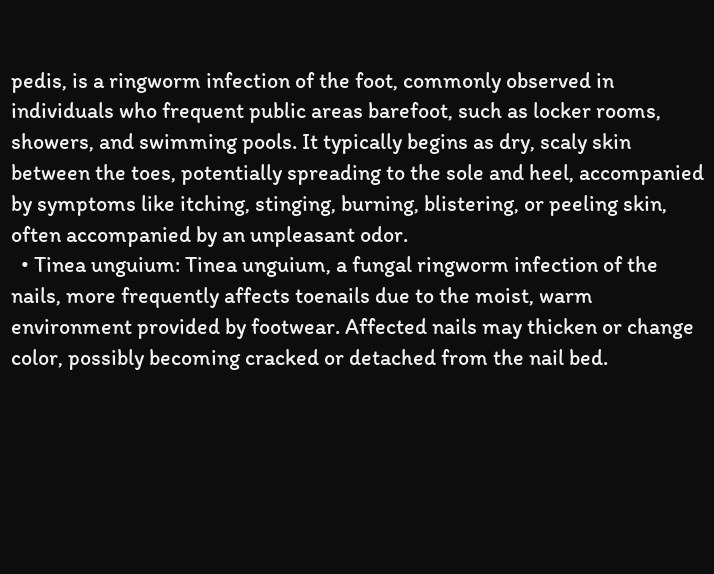pedis, is a ringworm infection of the foot, commonly observed in individuals who frequent public areas barefoot, such as locker rooms, showers, and swimming pools. It typically begins as dry, scaly skin between the toes, potentially spreading to the sole and heel, accompanied by symptoms like itching, stinging, burning, blistering, or peeling skin, often accompanied by an unpleasant odor.
  • Tinea unguium: Tinea unguium, a fungal ringworm infection of the nails, more frequently affects toenails due to the moist, warm environment provided by footwear. Affected nails may thicken or change color, possibly becoming cracked or detached from the nail bed.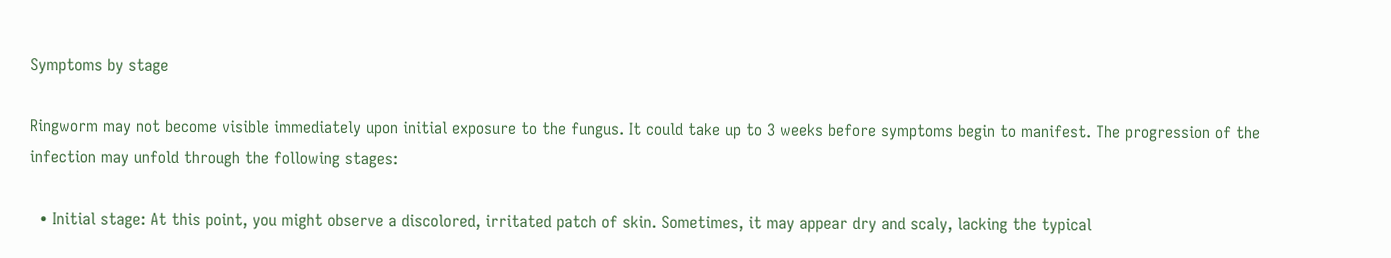Symptoms by stage

Ringworm may not become visible immediately upon initial exposure to the fungus. It could take up to 3 weeks before symptoms begin to manifest. The progression of the infection may unfold through the following stages:

  • Initial stage: At this point, you might observe a discolored, irritated patch of skin. Sometimes, it may appear dry and scaly, lacking the typical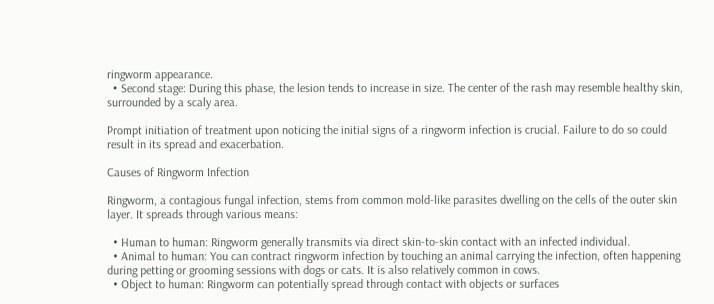ringworm appearance.
  • Second stage: During this phase, the lesion tends to increase in size. The center of the rash may resemble healthy skin, surrounded by a scaly area.

Prompt initiation of treatment upon noticing the initial signs of a ringworm infection is crucial. Failure to do so could result in its spread and exacerbation.

Causes of Ringworm Infection

Ringworm, a contagious fungal infection, stems from common mold-like parasites dwelling on the cells of the outer skin layer. It spreads through various means:

  • Human to human: Ringworm generally transmits via direct skin-to-skin contact with an infected individual.
  • Animal to human: You can contract ringworm infection by touching an animal carrying the infection, often happening during petting or grooming sessions with dogs or cats. It is also relatively common in cows.
  • Object to human: Ringworm can potentially spread through contact with objects or surfaces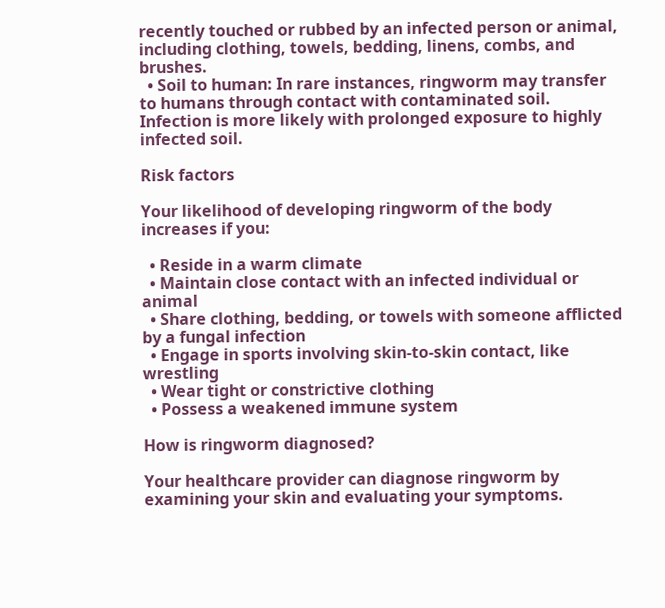recently touched or rubbed by an infected person or animal, including clothing, towels, bedding, linens, combs, and brushes.
  • Soil to human: In rare instances, ringworm may transfer to humans through contact with contaminated soil. Infection is more likely with prolonged exposure to highly infected soil.

Risk factors

Your likelihood of developing ringworm of the body increases if you:

  • Reside in a warm climate
  • Maintain close contact with an infected individual or animal
  • Share clothing, bedding, or towels with someone afflicted by a fungal infection
  • Engage in sports involving skin-to-skin contact, like wrestling
  • Wear tight or constrictive clothing
  • Possess a weakened immune system

How is ringworm diagnosed?

Your healthcare provider can diagnose ringworm by examining your skin and evaluating your symptoms.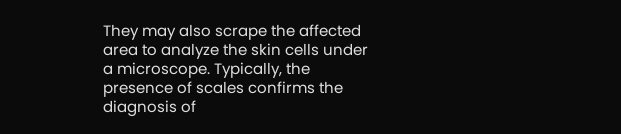They may also scrape the affected area to analyze the skin cells under a microscope. Typically, the presence of scales confirms the diagnosis of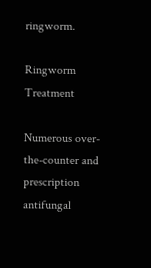ringworm.

Ringworm Treatment

Numerous over-the-counter and prescription antifungal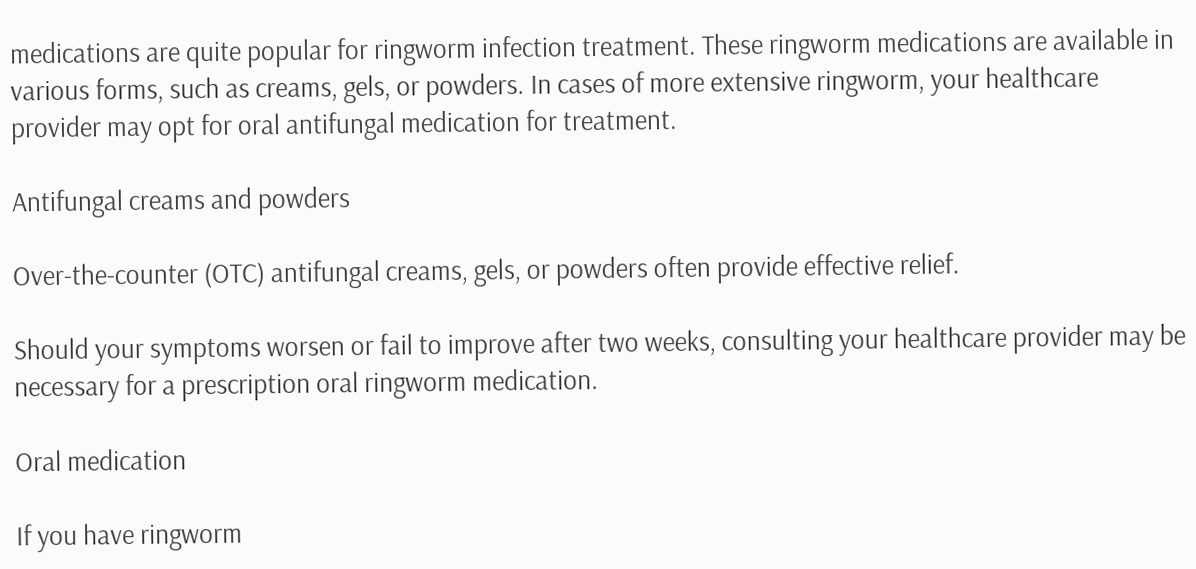medications are quite popular for ringworm infection treatment. These ringworm medications are available in various forms, such as creams, gels, or powders. In cases of more extensive ringworm, your healthcare provider may opt for oral antifungal medication for treatment.

Antifungal creams and powders

Over-the-counter (OTC) antifungal creams, gels, or powders often provide effective relief.

Should your symptoms worsen or fail to improve after two weeks, consulting your healthcare provider may be necessary for a prescription oral ringworm medication.

Oral medication

If you have ringworm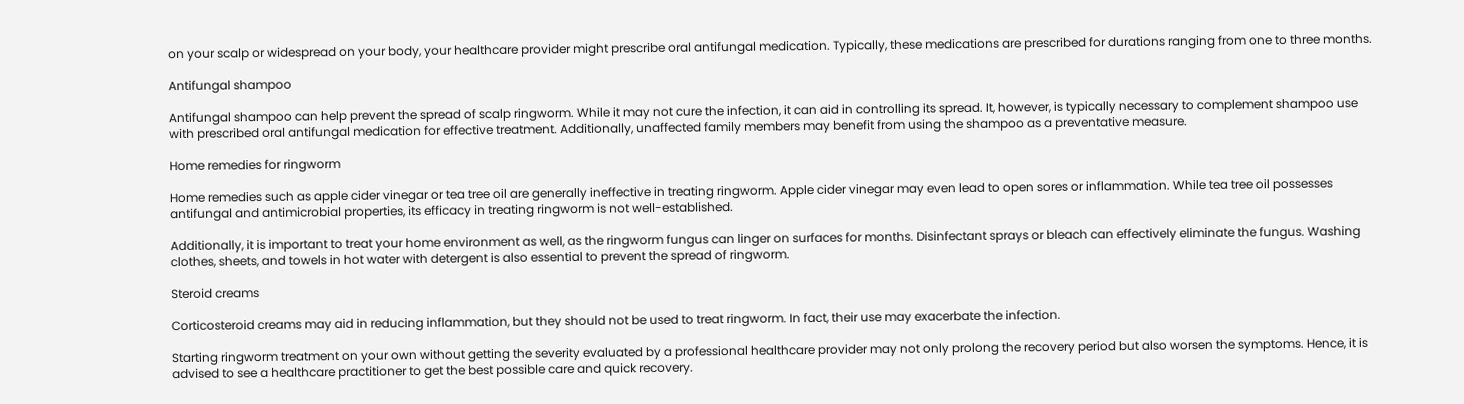on your scalp or widespread on your body, your healthcare provider might prescribe oral antifungal medication. Typically, these medications are prescribed for durations ranging from one to three months.

Antifungal shampoo

Antifungal shampoo can help prevent the spread of scalp ringworm. While it may not cure the infection, it can aid in controlling its spread. It, however, is typically necessary to complement shampoo use with prescribed oral antifungal medication for effective treatment. Additionally, unaffected family members may benefit from using the shampoo as a preventative measure.

Home remedies for ringworm

Home remedies such as apple cider vinegar or tea tree oil are generally ineffective in treating ringworm. Apple cider vinegar may even lead to open sores or inflammation. While tea tree oil possesses antifungal and antimicrobial properties, its efficacy in treating ringworm is not well-established.

Additionally, it is important to treat your home environment as well, as the ringworm fungus can linger on surfaces for months. Disinfectant sprays or bleach can effectively eliminate the fungus. Washing clothes, sheets, and towels in hot water with detergent is also essential to prevent the spread of ringworm.

Steroid creams

Corticosteroid creams may aid in reducing inflammation, but they should not be used to treat ringworm. In fact, their use may exacerbate the infection.

Starting ringworm treatment on your own without getting the severity evaluated by a professional healthcare provider may not only prolong the recovery period but also worsen the symptoms. Hence, it is advised to see a healthcare practitioner to get the best possible care and quick recovery.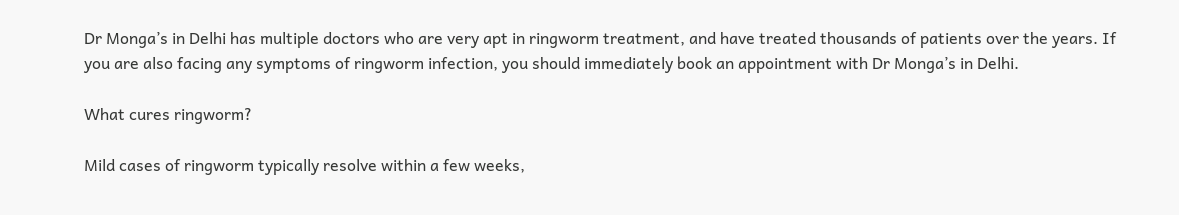Dr Monga’s in Delhi has multiple doctors who are very apt in ringworm treatment, and have treated thousands of patients over the years. If you are also facing any symptoms of ringworm infection, you should immediately book an appointment with Dr Monga’s in Delhi.

What cures ringworm?

Mild cases of ringworm typically resolve within a few weeks,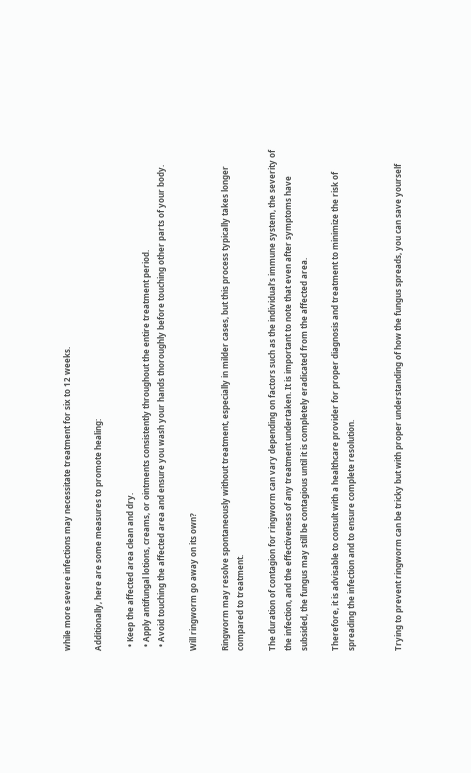while more severe infections may necessitate treatment for six to 12 weeks.

Additionally, here are some measures to promote healing:

  • Keep the affected area clean and dry.
  • Apply antifungal lotions, creams, or ointments consistently throughout the entire treatment period.
  • Avoid touching the affected area and ensure you wash your hands thoroughly before touching other parts of your body.

Will ringworm go away on its own?

Ringworm may resolve spontaneously without treatment, especially in milder cases, but this process typically takes longer compared to treatment.

The duration of contagion for ringworm can vary depending on factors such as the individual’s immune system, the severity of the infection, and the effectiveness of any treatment undertaken. It is important to note that even after symptoms have subsided, the fungus may still be contagious until it is completely eradicated from the affected area.

Therefore, it is advisable to consult with a healthcare provider for proper diagnosis and treatment to minimize the risk of spreading the infection and to ensure complete resolution.


Trying to prevent ringworm can be tricky but with proper understanding of how the fungus spreads, you can save yourself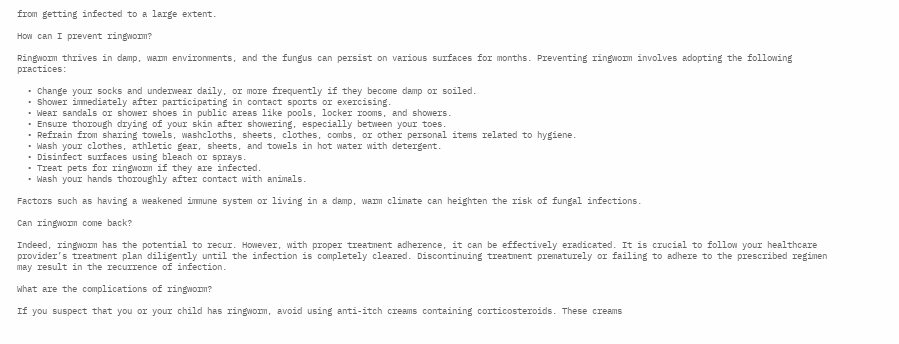from getting infected to a large extent.

How can I prevent ringworm?

Ringworm thrives in damp, warm environments, and the fungus can persist on various surfaces for months. Preventing ringworm involves adopting the following practices:

  • Change your socks and underwear daily, or more frequently if they become damp or soiled.
  • Shower immediately after participating in contact sports or exercising.
  • Wear sandals or shower shoes in public areas like pools, locker rooms, and showers.
  • Ensure thorough drying of your skin after showering, especially between your toes.
  • Refrain from sharing towels, washcloths, sheets, clothes, combs, or other personal items related to hygiene.
  • Wash your clothes, athletic gear, sheets, and towels in hot water with detergent.
  • Disinfect surfaces using bleach or sprays.
  • Treat pets for ringworm if they are infected.
  • Wash your hands thoroughly after contact with animals.

Factors such as having a weakened immune system or living in a damp, warm climate can heighten the risk of fungal infections.

Can ringworm come back?

Indeed, ringworm has the potential to recur. However, with proper treatment adherence, it can be effectively eradicated. It is crucial to follow your healthcare provider’s treatment plan diligently until the infection is completely cleared. Discontinuing treatment prematurely or failing to adhere to the prescribed regimen may result in the recurrence of infection.

What are the complications of ringworm?

If you suspect that you or your child has ringworm, avoid using anti-itch creams containing corticosteroids. These creams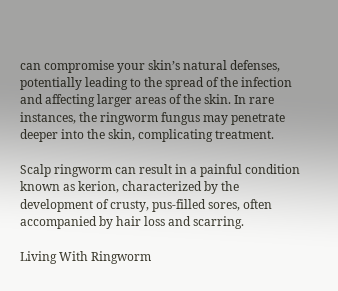can compromise your skin’s natural defenses, potentially leading to the spread of the infection and affecting larger areas of the skin. In rare instances, the ringworm fungus may penetrate deeper into the skin, complicating treatment.

Scalp ringworm can result in a painful condition known as kerion, characterized by the development of crusty, pus-filled sores, often accompanied by hair loss and scarring.

Living With Ringworm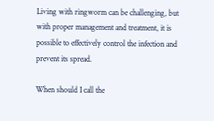Living with ringworm can be challenging, but with proper management and treatment, it is possible to effectively control the infection and prevent its spread.

When should I call the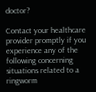doctor?

Contact your healthcare provider promptly if you experience any of the following concerning situations related to a ringworm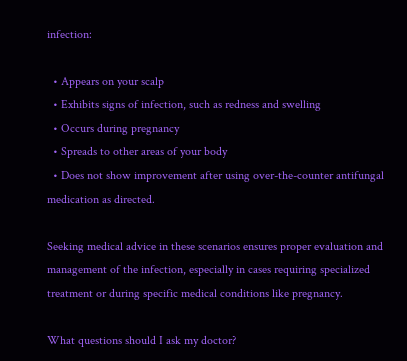infection:

  • Appears on your scalp
  • Exhibits signs of infection, such as redness and swelling
  • Occurs during pregnancy
  • Spreads to other areas of your body
  • Does not show improvement after using over-the-counter antifungal medication as directed.

Seeking medical advice in these scenarios ensures proper evaluation and management of the infection, especially in cases requiring specialized treatment or during specific medical conditions like pregnancy.

What questions should I ask my doctor?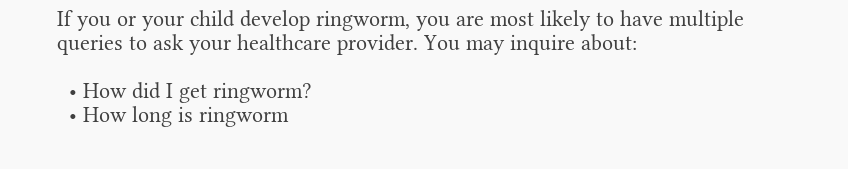If you or your child develop ringworm, you are most likely to have multiple queries to ask your healthcare provider. You may inquire about:

  • How did I get ringworm?
  • How long is ringworm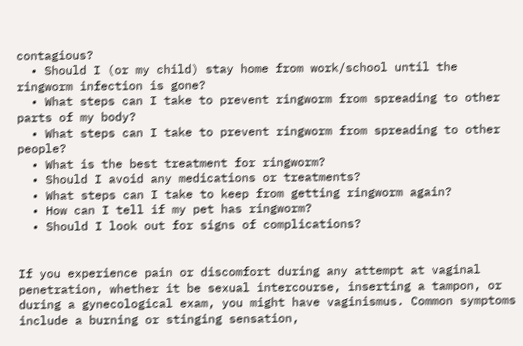contagious?
  • Should I (or my child) stay home from work/school until the ringworm infection is gone?
  • What steps can I take to prevent ringworm from spreading to other parts of my body?
  • What steps can I take to prevent ringworm from spreading to other people?
  • What is the best treatment for ringworm?
  • Should I avoid any medications or treatments?
  • What steps can I take to keep from getting ringworm again?
  • How can I tell if my pet has ringworm?
  • Should I look out for signs of complications?


If you experience pain or discomfort during any attempt at vaginal penetration, whether it be sexual intercourse, inserting a tampon, or during a gynecological exam, you might have vaginismus. Common symptoms include a burning or stinging sensation,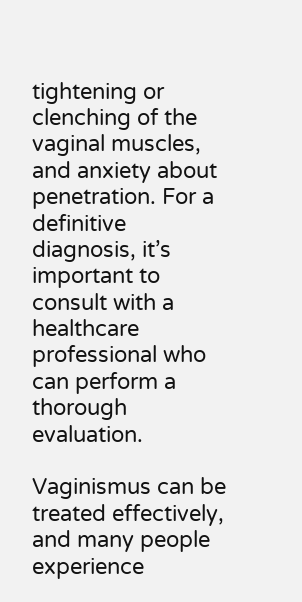tightening or clenching of the vaginal muscles, and anxiety about penetration. For a definitive diagnosis, it’s important to consult with a healthcare professional who can perform a thorough evaluation.

Vaginismus can be treated effectively, and many people experience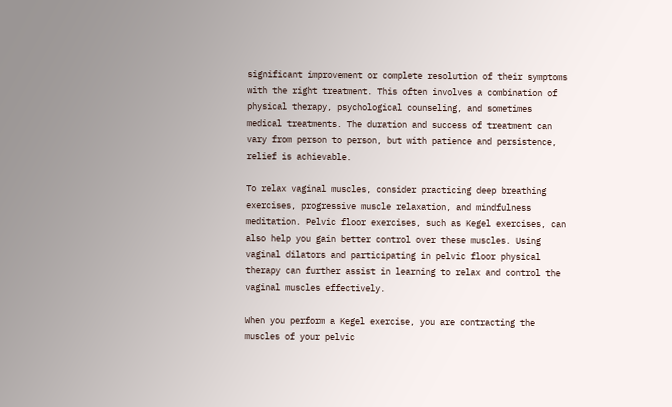significant improvement or complete resolution of their symptoms with the right treatment. This often involves a combination of physical therapy, psychological counseling, and sometimes medical treatments. The duration and success of treatment can vary from person to person, but with patience and persistence, relief is achievable.

To relax vaginal muscles, consider practicing deep breathing exercises, progressive muscle relaxation, and mindfulness meditation. Pelvic floor exercises, such as Kegel exercises, can also help you gain better control over these muscles. Using vaginal dilators and participating in pelvic floor physical therapy can further assist in learning to relax and control the vaginal muscles effectively.

When you perform a Kegel exercise, you are contracting the muscles of your pelvic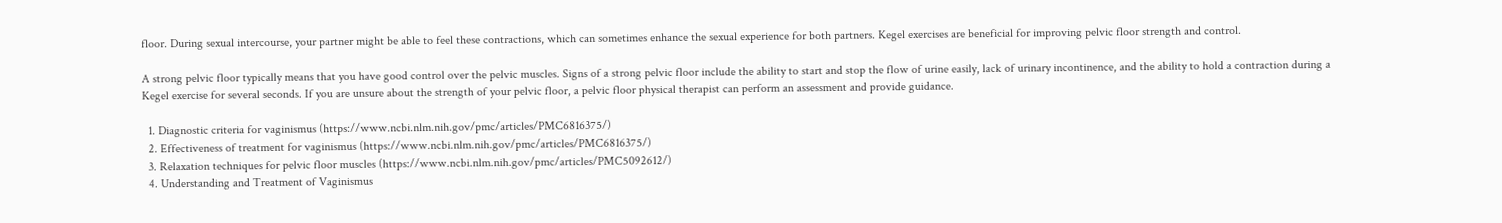floor. During sexual intercourse, your partner might be able to feel these contractions, which can sometimes enhance the sexual experience for both partners. Kegel exercises are beneficial for improving pelvic floor strength and control.

A strong pelvic floor typically means that you have good control over the pelvic muscles. Signs of a strong pelvic floor include the ability to start and stop the flow of urine easily, lack of urinary incontinence, and the ability to hold a contraction during a Kegel exercise for several seconds. If you are unsure about the strength of your pelvic floor, a pelvic floor physical therapist can perform an assessment and provide guidance.

  1. Diagnostic criteria for vaginismus (https://www.ncbi.nlm.nih.gov/pmc/articles/PMC6816375/)
  2. Effectiveness of treatment for vaginismus (https://www.ncbi.nlm.nih.gov/pmc/articles/PMC6816375/)
  3. Relaxation techniques for pelvic floor muscles (https://www.ncbi.nlm.nih.gov/pmc/articles/PMC5092612/)
  4. Understanding and Treatment of Vaginismus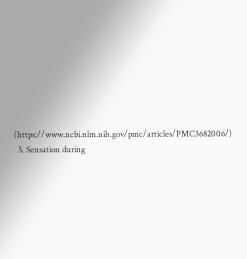(https://www.ncbi.nlm.nih.gov/pmc/articles/PMC3682006/)
  5. Sensation during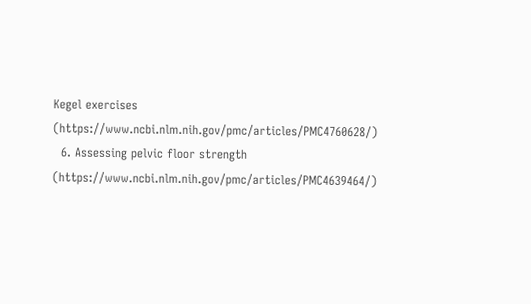Kegel exercises (https://www.ncbi.nlm.nih.gov/pmc/articles/PMC4760628/)
  6. Assessing pelvic floor strength (https://www.ncbi.nlm.nih.gov/pmc/articles/PMC4639464/)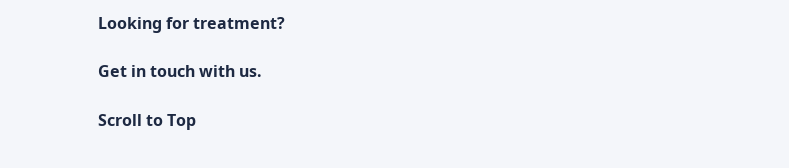Looking for treatment?

Get in touch with us.

Scroll to Top